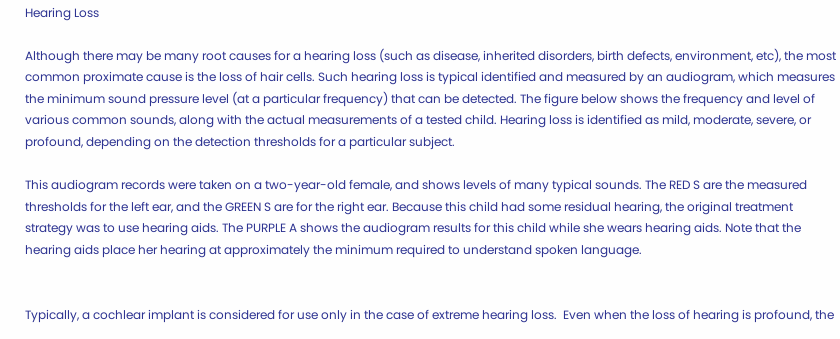Hearing Loss

Although there may be many root causes for a hearing loss (such as disease, inherited disorders, birth defects, environment, etc), the most common proximate cause is the loss of hair cells. Such hearing loss is typical identified and measured by an audiogram, which measures the minimum sound pressure level (at a particular frequency) that can be detected. The figure below shows the frequency and level of various common sounds, along with the actual measurements of a tested child. Hearing loss is identified as mild, moderate, severe, or profound, depending on the detection thresholds for a particular subject.

This audiogram records were taken on a two-year-old female, and shows levels of many typical sounds. The RED S are the measured thresholds for the left ear, and the GREEN S are for the right ear. Because this child had some residual hearing, the original treatment strategy was to use hearing aids. The PURPLE A shows the audiogram results for this child while she wears hearing aids. Note that the hearing aids place her hearing at approximately the minimum required to understand spoken language.


Typically, a cochlear implant is considered for use only in the case of extreme hearing loss.  Even when the loss of hearing is profound, the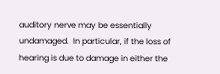auditory nerve may be essentially undamaged.  In particular, if the loss of hearing is due to damage in either the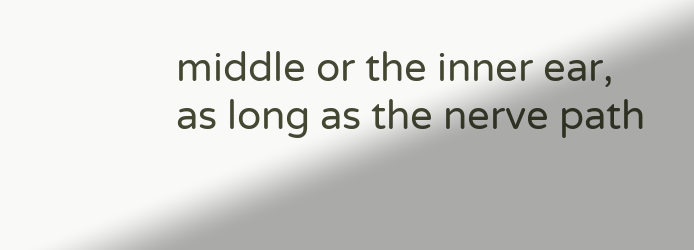middle or the inner ear, as long as the nerve path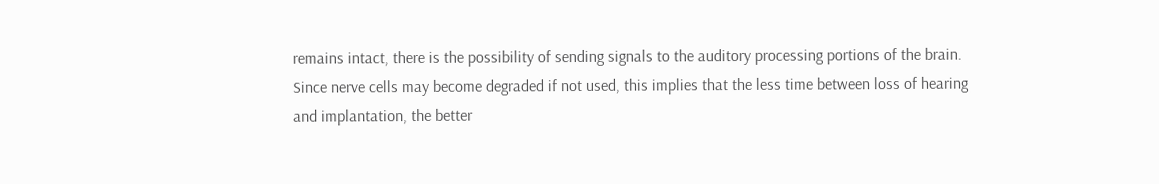remains intact, there is the possibility of sending signals to the auditory processing portions of the brain.  Since nerve cells may become degraded if not used, this implies that the less time between loss of hearing and implantation, the better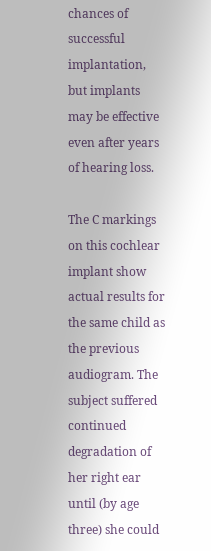chances of successful implantation, but implants may be effective even after years of hearing loss.

The C markings on this cochlear implant show actual results for the same child as the previous audiogram. The subject suffered continued degradation of her right ear until (by age three) she could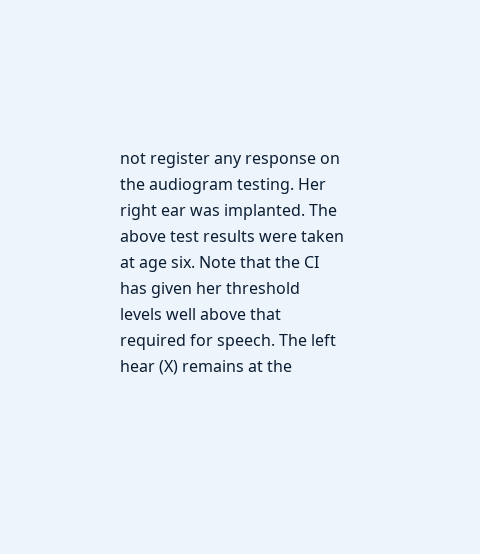not register any response on the audiogram testing. Her right ear was implanted. The above test results were taken at age six. Note that the CI has given her threshold levels well above that required for speech. The left hear (X) remains at the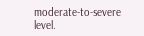moderate-to-severe level.